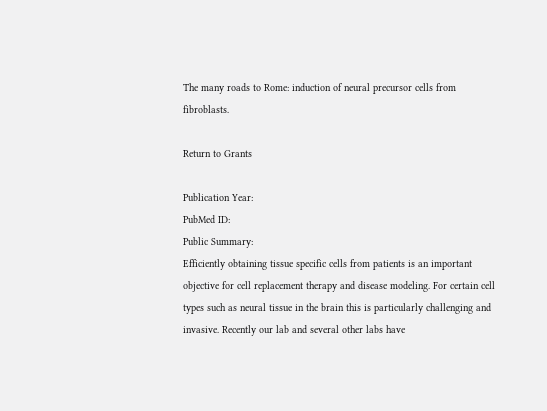The many roads to Rome: induction of neural precursor cells from fibroblasts.

Return to Grants

Publication Year:
PubMed ID:
Public Summary:
Efficiently obtaining tissue specific cells from patients is an important objective for cell replacement therapy and disease modeling. For certain cell types such as neural tissue in the brain this is particularly challenging and invasive. Recently our lab and several other labs have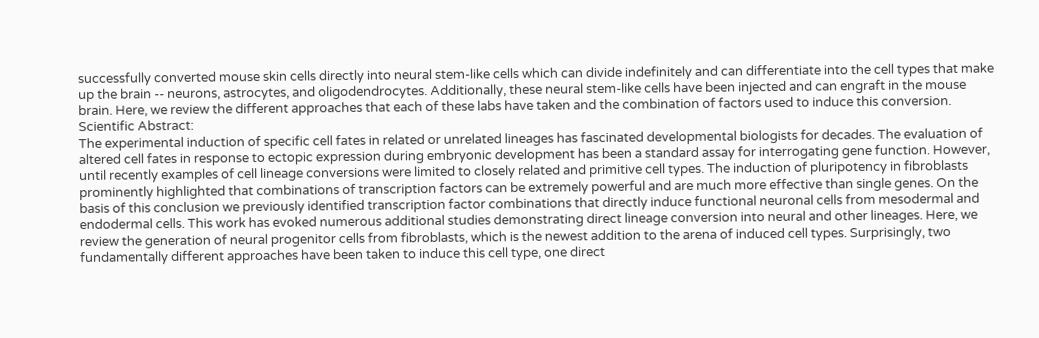successfully converted mouse skin cells directly into neural stem-like cells which can divide indefinitely and can differentiate into the cell types that make up the brain -- neurons, astrocytes, and oligodendrocytes. Additionally, these neural stem-like cells have been injected and can engraft in the mouse brain. Here, we review the different approaches that each of these labs have taken and the combination of factors used to induce this conversion.
Scientific Abstract:
The experimental induction of specific cell fates in related or unrelated lineages has fascinated developmental biologists for decades. The evaluation of altered cell fates in response to ectopic expression during embryonic development has been a standard assay for interrogating gene function. However, until recently examples of cell lineage conversions were limited to closely related and primitive cell types. The induction of pluripotency in fibroblasts prominently highlighted that combinations of transcription factors can be extremely powerful and are much more effective than single genes. On the basis of this conclusion we previously identified transcription factor combinations that directly induce functional neuronal cells from mesodermal and endodermal cells. This work has evoked numerous additional studies demonstrating direct lineage conversion into neural and other lineages. Here, we review the generation of neural progenitor cells from fibroblasts, which is the newest addition to the arena of induced cell types. Surprisingly, two fundamentally different approaches have been taken to induce this cell type, one direct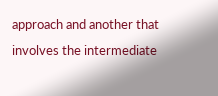approach and another that involves the intermediate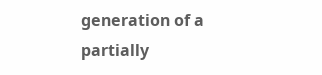generation of a partially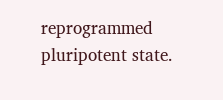reprogrammed pluripotent state.